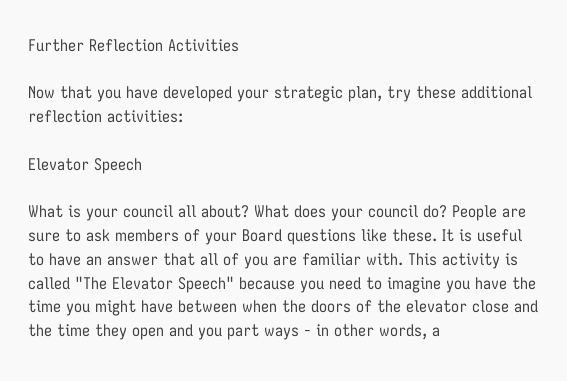Further Reflection Activities

Now that you have developed your strategic plan, try these additional reflection activities:

Elevator Speech

What is your council all about? What does your council do? People are sure to ask members of your Board questions like these. It is useful to have an answer that all of you are familiar with. This activity is called "The Elevator Speech" because you need to imagine you have the time you might have between when the doors of the elevator close and the time they open and you part ways - in other words, a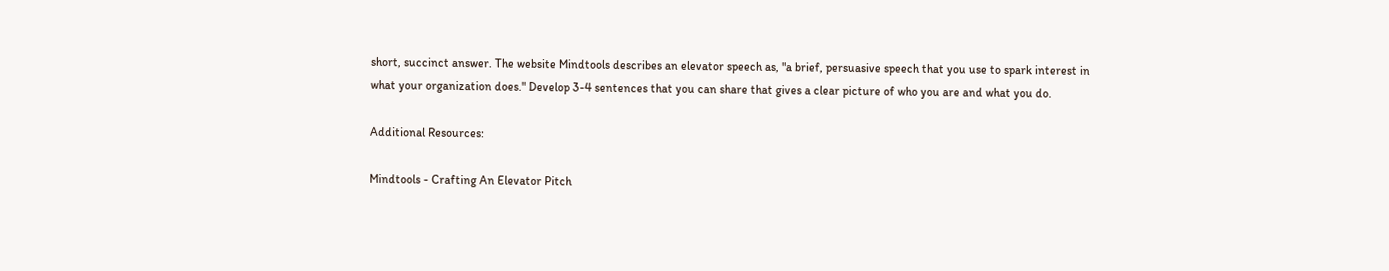short, succinct answer. The website Mindtools describes an elevator speech as, "a brief, persuasive speech that you use to spark interest in what your organization does." Develop 3-4 sentences that you can share that gives a clear picture of who you are and what you do.

Additional Resources:

Mindtools - Crafting An Elevator Pitch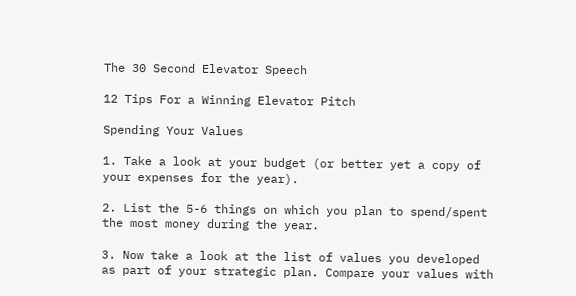The 30 Second Elevator Speech

12 Tips For a Winning Elevator Pitch

Spending Your Values

1. Take a look at your budget (or better yet a copy of your expenses for the year).

2. List the 5-6 things on which you plan to spend/spent the most money during the year.

3. Now take a look at the list of values you developed as part of your strategic plan. Compare your values with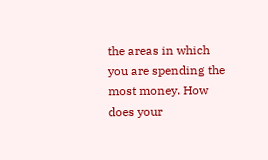the areas in which you are spending the most money. How does your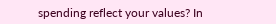spending reflect your values? In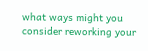what ways might you consider reworking your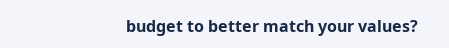budget to better match your values?